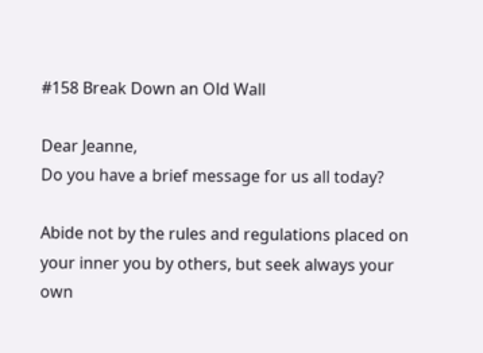#158 Break Down an Old Wall

Dear Jeanne,
Do you have a brief message for us all today?

Abide not by the rules and regulations placed on your inner you by others, but seek always your own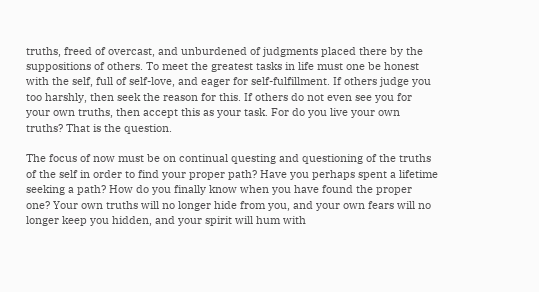truths, freed of overcast, and unburdened of judgments placed there by the suppositions of others. To meet the greatest tasks in life must one be honest with the self, full of self-love, and eager for self-fulfillment. If others judge you too harshly, then seek the reason for this. If others do not even see you for your own truths, then accept this as your task. For do you live your own truths? That is the question.

The focus of now must be on continual questing and questioning of the truths of the self in order to find your proper path? Have you perhaps spent a lifetime seeking a path? How do you finally know when you have found the proper one? Your own truths will no longer hide from you, and your own fears will no longer keep you hidden, and your spirit will hum with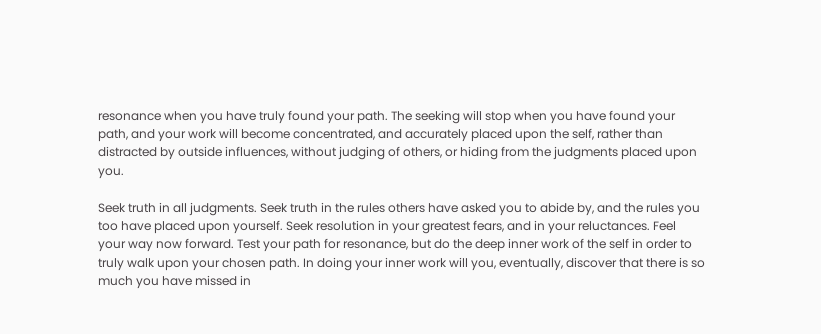resonance when you have truly found your path. The seeking will stop when you have found your path, and your work will become concentrated, and accurately placed upon the self, rather than distracted by outside influences, without judging of others, or hiding from the judgments placed upon you.

Seek truth in all judgments. Seek truth in the rules others have asked you to abide by, and the rules you too have placed upon yourself. Seek resolution in your greatest fears, and in your reluctances. Feel your way now forward. Test your path for resonance, but do the deep inner work of the self in order to truly walk upon your chosen path. In doing your inner work will you, eventually, discover that there is so much you have missed in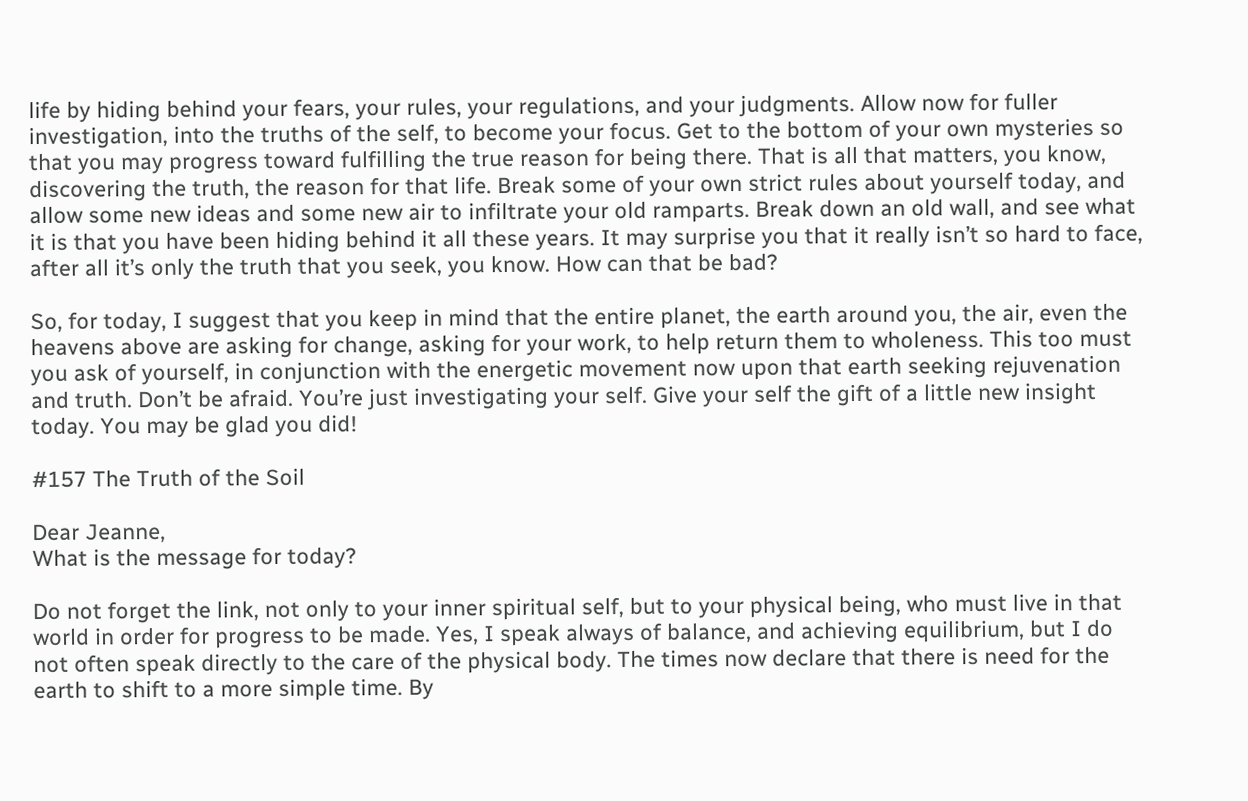life by hiding behind your fears, your rules, your regulations, and your judgments. Allow now for fuller investigation, into the truths of the self, to become your focus. Get to the bottom of your own mysteries so that you may progress toward fulfilling the true reason for being there. That is all that matters, you know, discovering the truth, the reason for that life. Break some of your own strict rules about yourself today, and allow some new ideas and some new air to infiltrate your old ramparts. Break down an old wall, and see what it is that you have been hiding behind it all these years. It may surprise you that it really isn’t so hard to face, after all it’s only the truth that you seek, you know. How can that be bad?

So, for today, I suggest that you keep in mind that the entire planet, the earth around you, the air, even the heavens above are asking for change, asking for your work, to help return them to wholeness. This too must you ask of yourself, in conjunction with the energetic movement now upon that earth seeking rejuvenation and truth. Don’t be afraid. You’re just investigating your self. Give your self the gift of a little new insight today. You may be glad you did!

#157 The Truth of the Soil

Dear Jeanne,
What is the message for today?

Do not forget the link, not only to your inner spiritual self, but to your physical being, who must live in that world in order for progress to be made. Yes, I speak always of balance, and achieving equilibrium, but I do not often speak directly to the care of the physical body. The times now declare that there is need for the earth to shift to a more simple time. By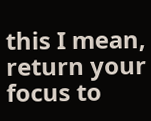this I mean, return your focus to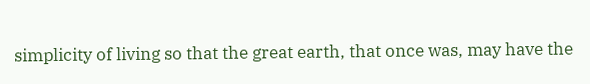simplicity of living so that the great earth, that once was, may have the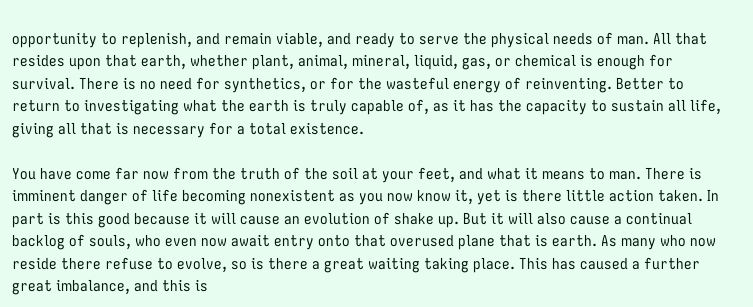opportunity to replenish, and remain viable, and ready to serve the physical needs of man. All that resides upon that earth, whether plant, animal, mineral, liquid, gas, or chemical is enough for survival. There is no need for synthetics, or for the wasteful energy of reinventing. Better to return to investigating what the earth is truly capable of, as it has the capacity to sustain all life, giving all that is necessary for a total existence.

You have come far now from the truth of the soil at your feet, and what it means to man. There is imminent danger of life becoming nonexistent as you now know it, yet is there little action taken. In part is this good because it will cause an evolution of shake up. But it will also cause a continual backlog of souls, who even now await entry onto that overused plane that is earth. As many who now reside there refuse to evolve, so is there a great waiting taking place. This has caused a further great imbalance, and this is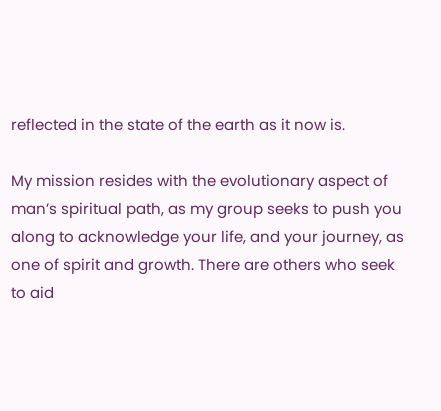reflected in the state of the earth as it now is.

My mission resides with the evolutionary aspect of man’s spiritual path, as my group seeks to push you along to acknowledge your life, and your journey, as one of spirit and growth. There are others who seek to aid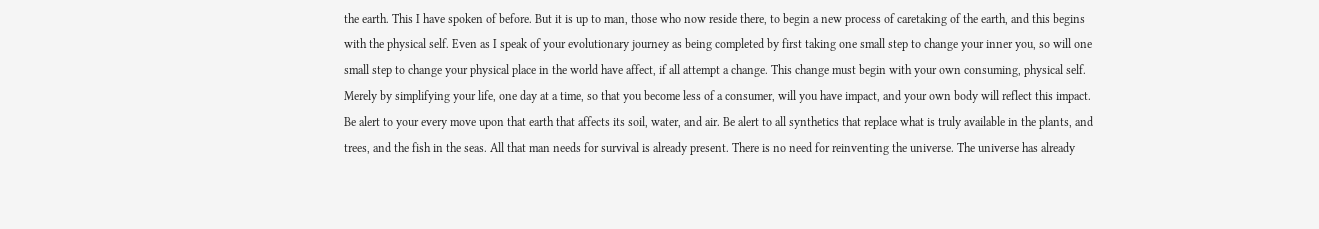the earth. This I have spoken of before. But it is up to man, those who now reside there, to begin a new process of caretaking of the earth, and this begins with the physical self. Even as I speak of your evolutionary journey as being completed by first taking one small step to change your inner you, so will one small step to change your physical place in the world have affect, if all attempt a change. This change must begin with your own consuming, physical self. Merely by simplifying your life, one day at a time, so that you become less of a consumer, will you have impact, and your own body will reflect this impact. Be alert to your every move upon that earth that affects its soil, water, and air. Be alert to all synthetics that replace what is truly available in the plants, and trees, and the fish in the seas. All that man needs for survival is already present. There is no need for reinventing the universe. The universe has already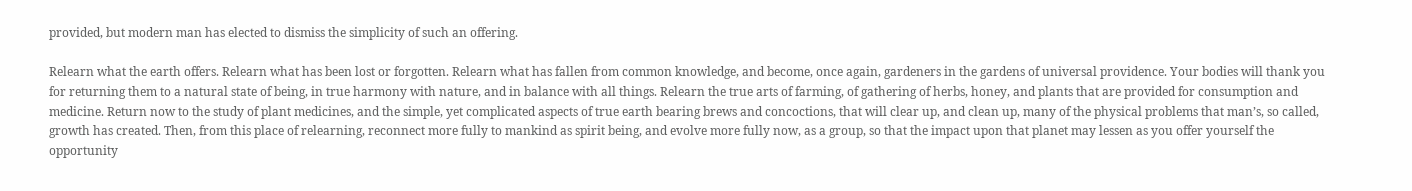provided, but modern man has elected to dismiss the simplicity of such an offering.

Relearn what the earth offers. Relearn what has been lost or forgotten. Relearn what has fallen from common knowledge, and become, once again, gardeners in the gardens of universal providence. Your bodies will thank you for returning them to a natural state of being, in true harmony with nature, and in balance with all things. Relearn the true arts of farming, of gathering of herbs, honey, and plants that are provided for consumption and medicine. Return now to the study of plant medicines, and the simple, yet complicated aspects of true earth bearing brews and concoctions, that will clear up, and clean up, many of the physical problems that man’s, so called, growth has created. Then, from this place of relearning, reconnect more fully to mankind as spirit being, and evolve more fully now, as a group, so that the impact upon that planet may lessen as you offer yourself the opportunity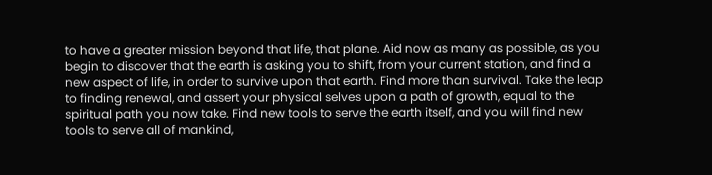to have a greater mission beyond that life, that plane. Aid now as many as possible, as you begin to discover that the earth is asking you to shift, from your current station, and find a new aspect of life, in order to survive upon that earth. Find more than survival. Take the leap to finding renewal, and assert your physical selves upon a path of growth, equal to the spiritual path you now take. Find new tools to serve the earth itself, and you will find new tools to serve all of mankind,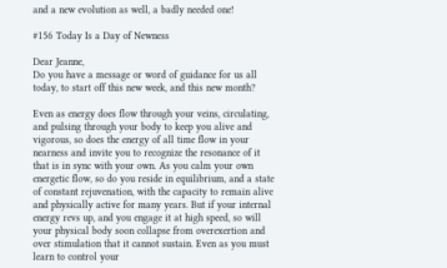and a new evolution as well, a badly needed one!

#156 Today Is a Day of Newness

Dear Jeanne,
Do you have a message or word of guidance for us all today, to start off this new week, and this new month?

Even as energy does flow through your veins, circulating, and pulsing through your body to keep you alive and vigorous, so does the energy of all time flow in your nearness and invite you to recognize the resonance of it that is in sync with your own. As you calm your own energetic flow, so do you reside in equilibrium, and a state of constant rejuvenation, with the capacity to remain alive and physically active for many years. But if your internal energy revs up, and you engage it at high speed, so will your physical body soon collapse from overexertion and over stimulation that it cannot sustain. Even as you must learn to control your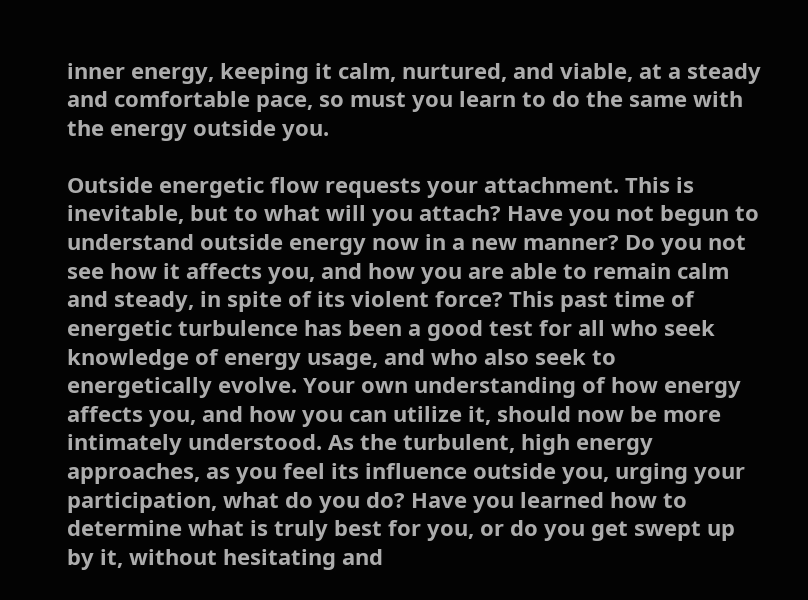inner energy, keeping it calm, nurtured, and viable, at a steady and comfortable pace, so must you learn to do the same with the energy outside you.

Outside energetic flow requests your attachment. This is inevitable, but to what will you attach? Have you not begun to understand outside energy now in a new manner? Do you not see how it affects you, and how you are able to remain calm and steady, in spite of its violent force? This past time of energetic turbulence has been a good test for all who seek knowledge of energy usage, and who also seek to energetically evolve. Your own understanding of how energy affects you, and how you can utilize it, should now be more intimately understood. As the turbulent, high energy approaches, as you feel its influence outside you, urging your participation, what do you do? Have you learned how to determine what is truly best for you, or do you get swept up by it, without hesitating and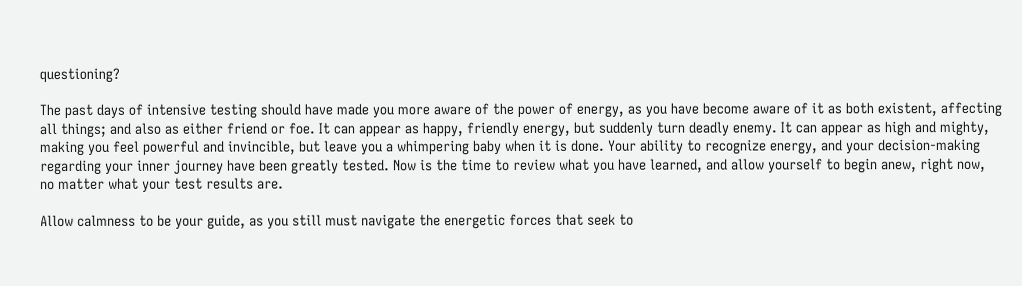questioning?

The past days of intensive testing should have made you more aware of the power of energy, as you have become aware of it as both existent, affecting all things; and also as either friend or foe. It can appear as happy, friendly energy, but suddenly turn deadly enemy. It can appear as high and mighty, making you feel powerful and invincible, but leave you a whimpering baby when it is done. Your ability to recognize energy, and your decision-making regarding your inner journey have been greatly tested. Now is the time to review what you have learned, and allow yourself to begin anew, right now, no matter what your test results are.

Allow calmness to be your guide, as you still must navigate the energetic forces that seek to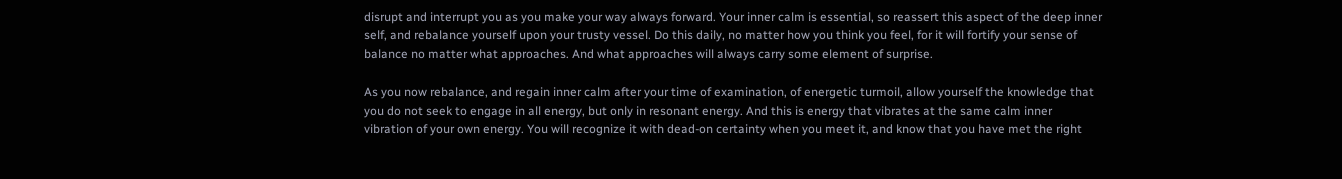disrupt and interrupt you as you make your way always forward. Your inner calm is essential, so reassert this aspect of the deep inner self, and rebalance yourself upon your trusty vessel. Do this daily, no matter how you think you feel, for it will fortify your sense of balance no matter what approaches. And what approaches will always carry some element of surprise.

As you now rebalance, and regain inner calm after your time of examination, of energetic turmoil, allow yourself the knowledge that you do not seek to engage in all energy, but only in resonant energy. And this is energy that vibrates at the same calm inner vibration of your own energy. You will recognize it with dead-on certainty when you meet it, and know that you have met the right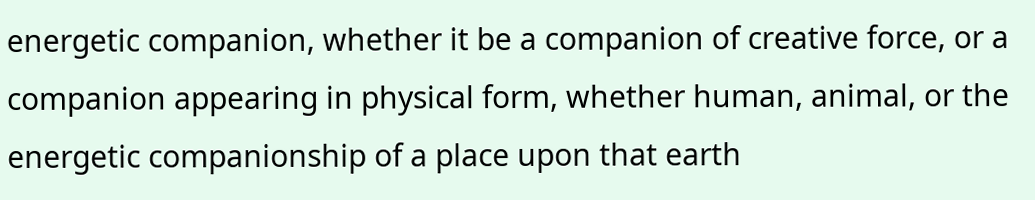energetic companion, whether it be a companion of creative force, or a companion appearing in physical form, whether human, animal, or the energetic companionship of a place upon that earth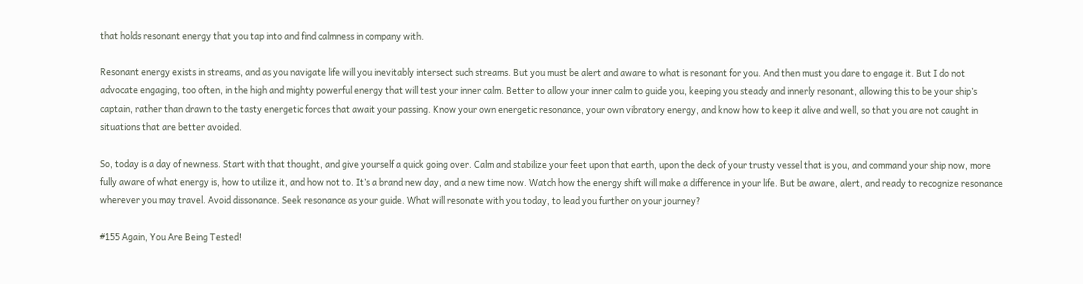that holds resonant energy that you tap into and find calmness in company with.

Resonant energy exists in streams, and as you navigate life will you inevitably intersect such streams. But you must be alert and aware to what is resonant for you. And then must you dare to engage it. But I do not advocate engaging, too often, in the high and mighty powerful energy that will test your inner calm. Better to allow your inner calm to guide you, keeping you steady and innerly resonant, allowing this to be your ship’s captain, rather than drawn to the tasty energetic forces that await your passing. Know your own energetic resonance, your own vibratory energy, and know how to keep it alive and well, so that you are not caught in situations that are better avoided.

So, today is a day of newness. Start with that thought, and give yourself a quick going over. Calm and stabilize your feet upon that earth, upon the deck of your trusty vessel that is you, and command your ship now, more fully aware of what energy is, how to utilize it, and how not to. It’s a brand new day, and a new time now. Watch how the energy shift will make a difference in your life. But be aware, alert, and ready to recognize resonance wherever you may travel. Avoid dissonance. Seek resonance as your guide. What will resonate with you today, to lead you further on your journey?

#155 Again, You Are Being Tested!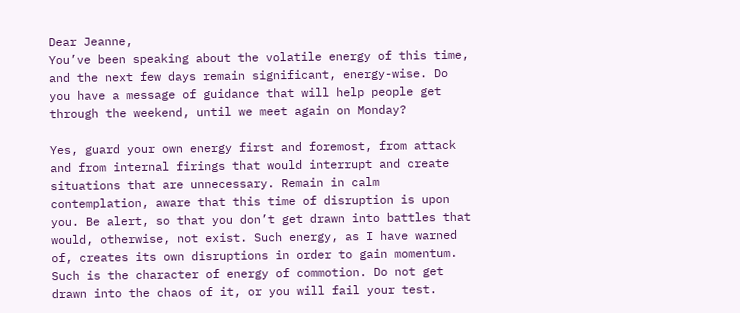Dear Jeanne,
You’ve been speaking about the volatile energy of this time, and the next few days remain significant, energy-wise. Do you have a message of guidance that will help people get through the weekend, until we meet again on Monday?

Yes, guard your own energy first and foremost, from attack and from internal firings that would interrupt and create situations that are unnecessary. Remain in calm contemplation, aware that this time of disruption is upon you. Be alert, so that you don’t get drawn into battles that would, otherwise, not exist. Such energy, as I have warned of, creates its own disruptions in order to gain momentum. Such is the character of energy of commotion. Do not get drawn into the chaos of it, or you will fail your test.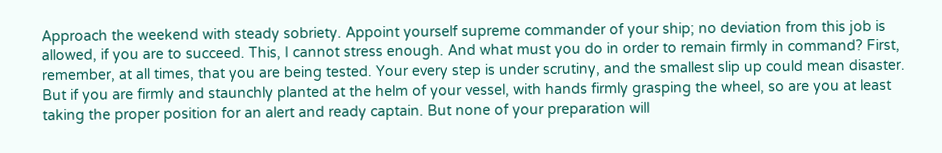Approach the weekend with steady sobriety. Appoint yourself supreme commander of your ship; no deviation from this job is allowed, if you are to succeed. This, I cannot stress enough. And what must you do in order to remain firmly in command? First, remember, at all times, that you are being tested. Your every step is under scrutiny, and the smallest slip up could mean disaster. But if you are firmly and staunchly planted at the helm of your vessel, with hands firmly grasping the wheel, so are you at least taking the proper position for an alert and ready captain. But none of your preparation will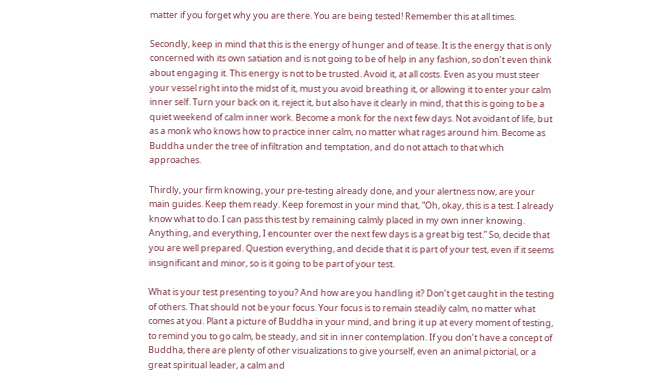matter if you forget why you are there. You are being tested! Remember this at all times.

Secondly, keep in mind that this is the energy of hunger and of tease. It is the energy that is only concerned with its own satiation and is not going to be of help in any fashion, so don’t even think about engaging it. This energy is not to be trusted. Avoid it, at all costs. Even as you must steer your vessel right into the midst of it, must you avoid breathing it, or allowing it to enter your calm inner self. Turn your back on it, reject it, but also have it clearly in mind, that this is going to be a quiet weekend of calm inner work. Become a monk for the next few days. Not avoidant of life, but as a monk who knows how to practice inner calm, no matter what rages around him. Become as Buddha under the tree of infiltration and temptation, and do not attach to that which approaches.

Thirdly, your firm knowing, your pre-testing already done, and your alertness now, are your main guides. Keep them ready. Keep foremost in your mind that, “Oh, okay, this is a test. I already know what to do. I can pass this test by remaining calmly placed in my own inner knowing. Anything, and everything, I encounter over the next few days is a great big test.” So, decide that you are well prepared. Question everything, and decide that it is part of your test, even if it seems insignificant and minor, so is it going to be part of your test.

What is your test presenting to you? And how are you handling it? Don’t get caught in the testing of others. That should not be your focus. Your focus is to remain steadily calm, no matter what comes at you. Plant a picture of Buddha in your mind, and bring it up at every moment of testing, to remind you to go calm, be steady, and sit in inner contemplation. If you don’t have a concept of Buddha, there are plenty of other visualizations to give yourself, even an animal pictorial, or a great spiritual leader, a calm and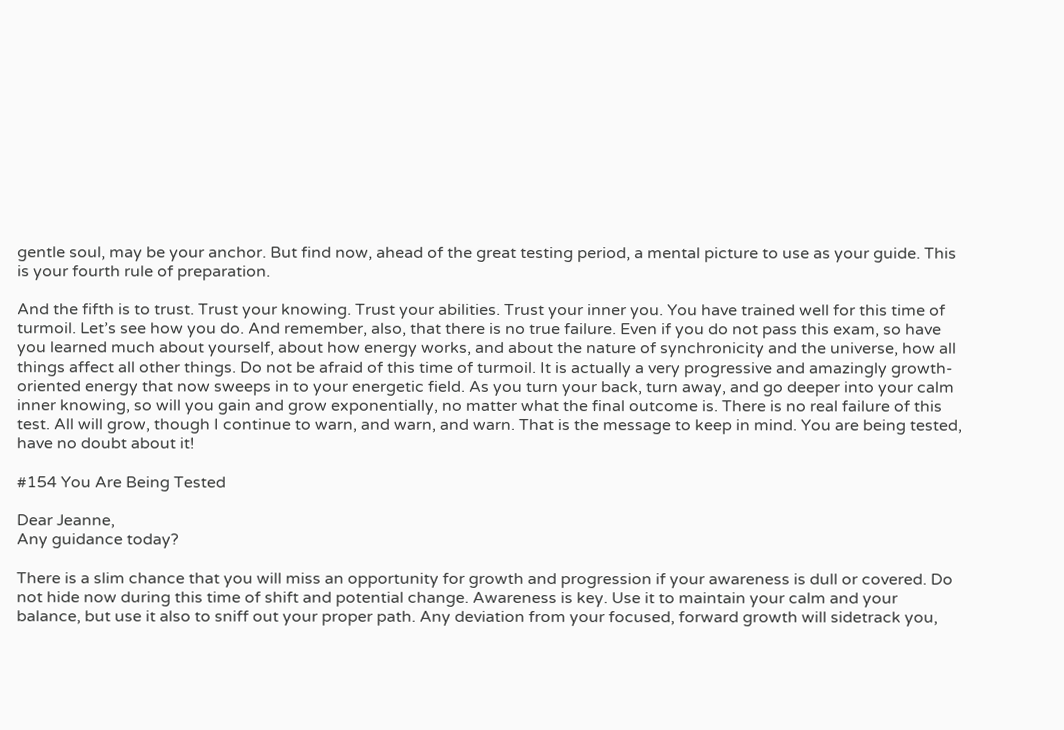gentle soul, may be your anchor. But find now, ahead of the great testing period, a mental picture to use as your guide. This is your fourth rule of preparation.

And the fifth is to trust. Trust your knowing. Trust your abilities. Trust your inner you. You have trained well for this time of turmoil. Let’s see how you do. And remember, also, that there is no true failure. Even if you do not pass this exam, so have you learned much about yourself, about how energy works, and about the nature of synchronicity and the universe, how all things affect all other things. Do not be afraid of this time of turmoil. It is actually a very progressive and amazingly growth-oriented energy that now sweeps in to your energetic field. As you turn your back, turn away, and go deeper into your calm inner knowing, so will you gain and grow exponentially, no matter what the final outcome is. There is no real failure of this test. All will grow, though I continue to warn, and warn, and warn. That is the message to keep in mind. You are being tested, have no doubt about it!

#154 You Are Being Tested

Dear Jeanne,
Any guidance today?

There is a slim chance that you will miss an opportunity for growth and progression if your awareness is dull or covered. Do not hide now during this time of shift and potential change. Awareness is key. Use it to maintain your calm and your balance, but use it also to sniff out your proper path. Any deviation from your focused, forward growth will sidetrack you,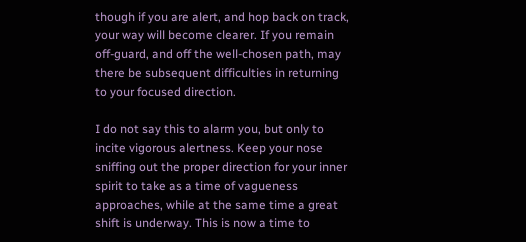though if you are alert, and hop back on track, your way will become clearer. If you remain off-guard, and off the well-chosen path, may there be subsequent difficulties in returning to your focused direction.

I do not say this to alarm you, but only to incite vigorous alertness. Keep your nose sniffing out the proper direction for your inner spirit to take as a time of vagueness approaches, while at the same time a great shift is underway. This is now a time to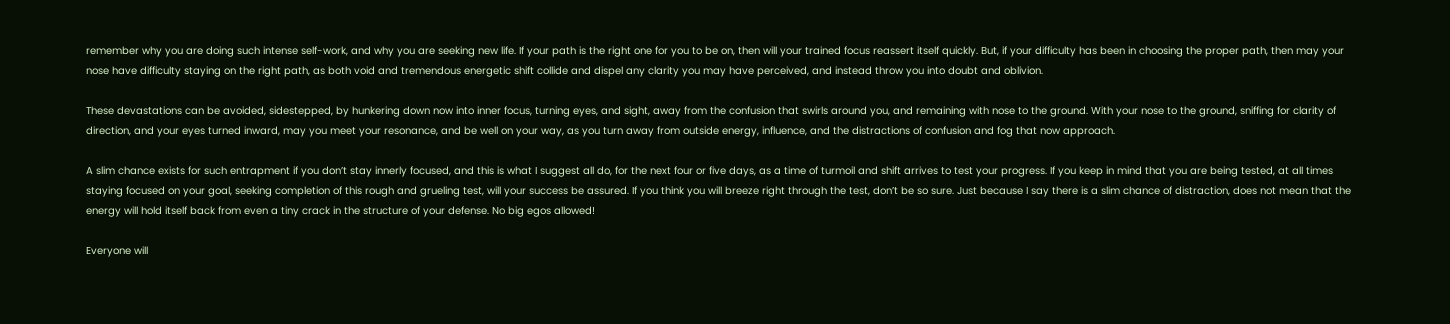remember why you are doing such intense self-work, and why you are seeking new life. If your path is the right one for you to be on, then will your trained focus reassert itself quickly. But, if your difficulty has been in choosing the proper path, then may your nose have difficulty staying on the right path, as both void and tremendous energetic shift collide and dispel any clarity you may have perceived, and instead throw you into doubt and oblivion.

These devastations can be avoided, sidestepped, by hunkering down now into inner focus, turning eyes, and sight, away from the confusion that swirls around you, and remaining with nose to the ground. With your nose to the ground, sniffing for clarity of direction, and your eyes turned inward, may you meet your resonance, and be well on your way, as you turn away from outside energy, influence, and the distractions of confusion and fog that now approach.

A slim chance exists for such entrapment if you don’t stay innerly focused, and this is what I suggest all do, for the next four or five days, as a time of turmoil and shift arrives to test your progress. If you keep in mind that you are being tested, at all times staying focused on your goal, seeking completion of this rough and grueling test, will your success be assured. If you think you will breeze right through the test, don’t be so sure. Just because I say there is a slim chance of distraction, does not mean that the energy will hold itself back from even a tiny crack in the structure of your defense. No big egos allowed!

Everyone will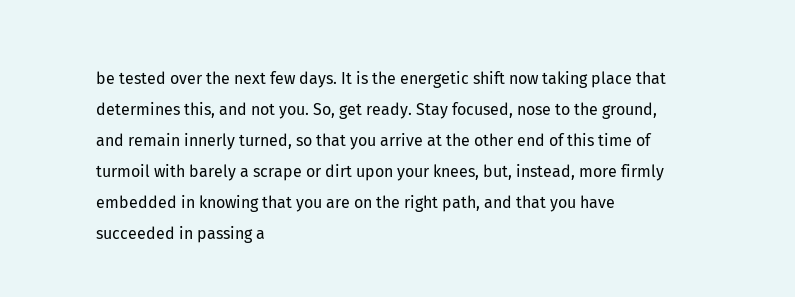be tested over the next few days. It is the energetic shift now taking place that determines this, and not you. So, get ready. Stay focused, nose to the ground, and remain innerly turned, so that you arrive at the other end of this time of turmoil with barely a scrape or dirt upon your knees, but, instead, more firmly embedded in knowing that you are on the right path, and that you have succeeded in passing a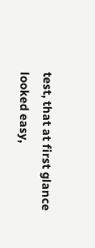test, that at first glance looked easy,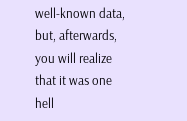well-known data, but, afterwards, you will realize that it was one hell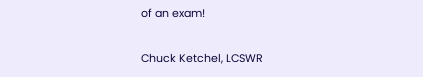of an exam!

Chuck Ketchel, LCSWR